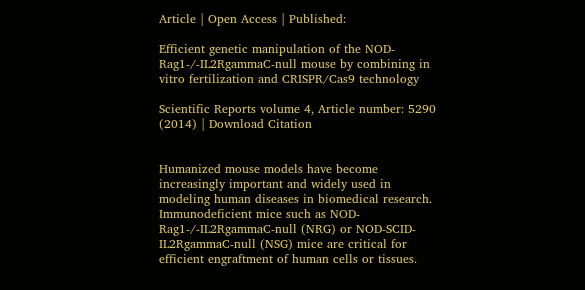Article | Open Access | Published:

Efficient genetic manipulation of the NOD-Rag1-/-IL2RgammaC-null mouse by combining in vitro fertilization and CRISPR/Cas9 technology

Scientific Reports volume 4, Article number: 5290 (2014) | Download Citation


Humanized mouse models have become increasingly important and widely used in modeling human diseases in biomedical research. Immunodeficient mice such as NOD-Rag1-/-IL2RgammaC-null (NRG) or NOD-SCID-IL2RgammaC-null (NSG) mice are critical for efficient engraftment of human cells or tissues.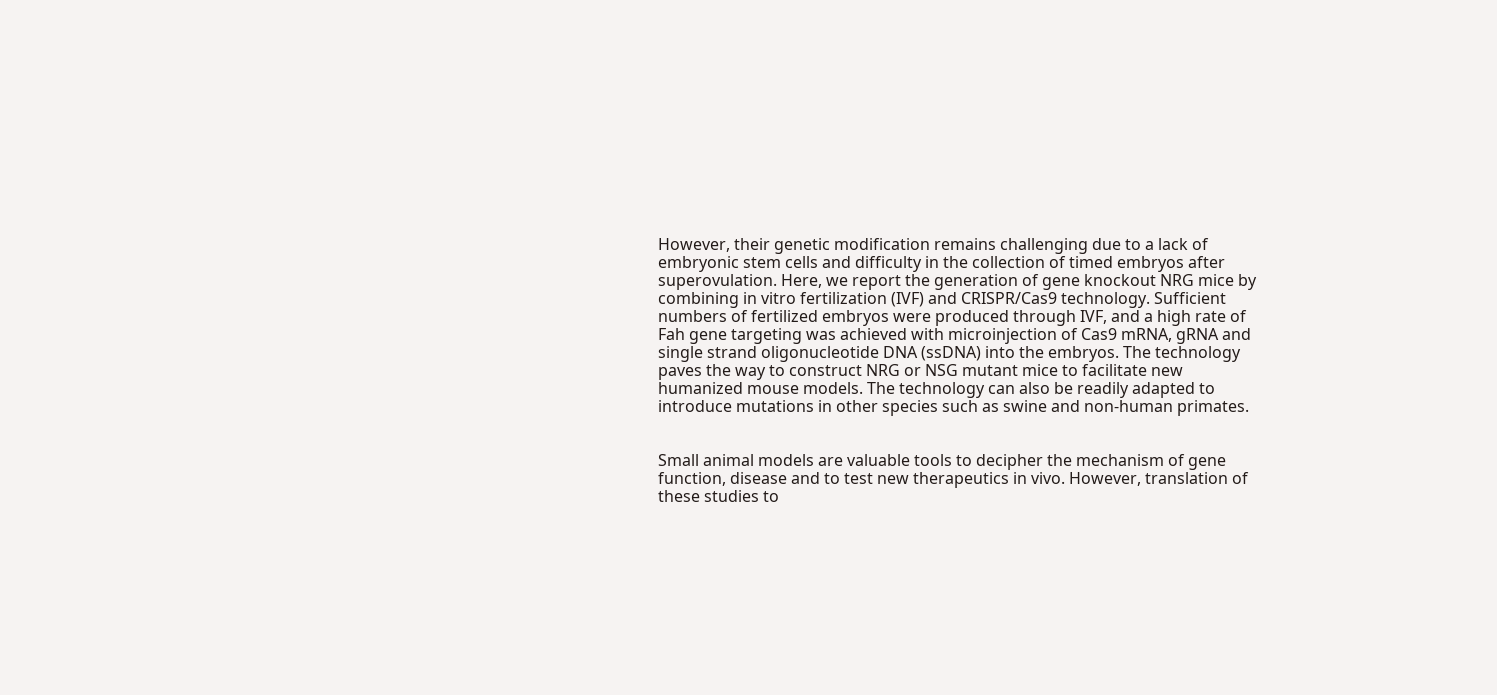However, their genetic modification remains challenging due to a lack of embryonic stem cells and difficulty in the collection of timed embryos after superovulation. Here, we report the generation of gene knockout NRG mice by combining in vitro fertilization (IVF) and CRISPR/Cas9 technology. Sufficient numbers of fertilized embryos were produced through IVF, and a high rate of Fah gene targeting was achieved with microinjection of Cas9 mRNA, gRNA and single strand oligonucleotide DNA (ssDNA) into the embryos. The technology paves the way to construct NRG or NSG mutant mice to facilitate new humanized mouse models. The technology can also be readily adapted to introduce mutations in other species such as swine and non-human primates.


Small animal models are valuable tools to decipher the mechanism of gene function, disease and to test new therapeutics in vivo. However, translation of these studies to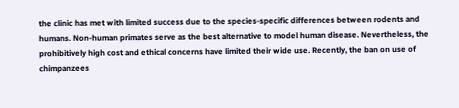the clinic has met with limited success due to the species-specific differences between rodents and humans. Non-human primates serve as the best alternative to model human disease. Nevertheless, the prohibitively high cost and ethical concerns have limited their wide use. Recently, the ban on use of chimpanzees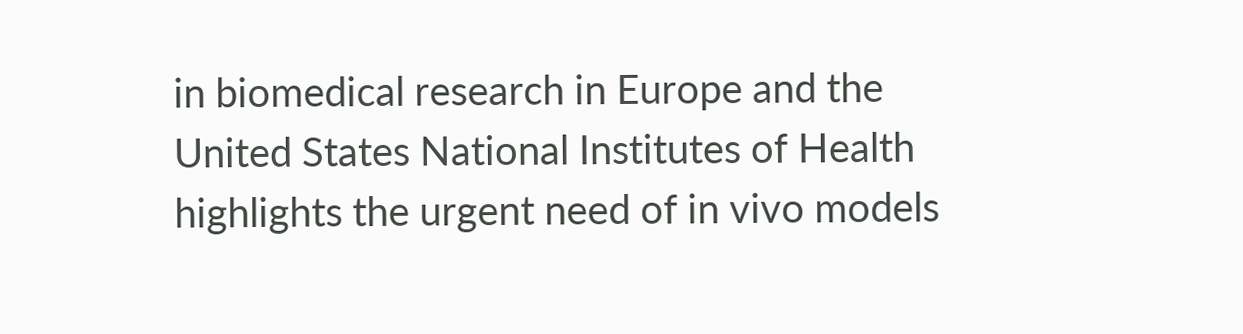in biomedical research in Europe and the United States National Institutes of Health highlights the urgent need of in vivo models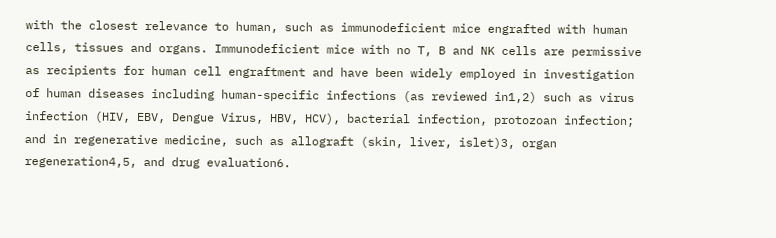with the closest relevance to human, such as immunodeficient mice engrafted with human cells, tissues and organs. Immunodeficient mice with no T, B and NK cells are permissive as recipients for human cell engraftment and have been widely employed in investigation of human diseases including human-specific infections (as reviewed in1,2) such as virus infection (HIV, EBV, Dengue Virus, HBV, HCV), bacterial infection, protozoan infection; and in regenerative medicine, such as allograft (skin, liver, islet)3, organ regeneration4,5, and drug evaluation6.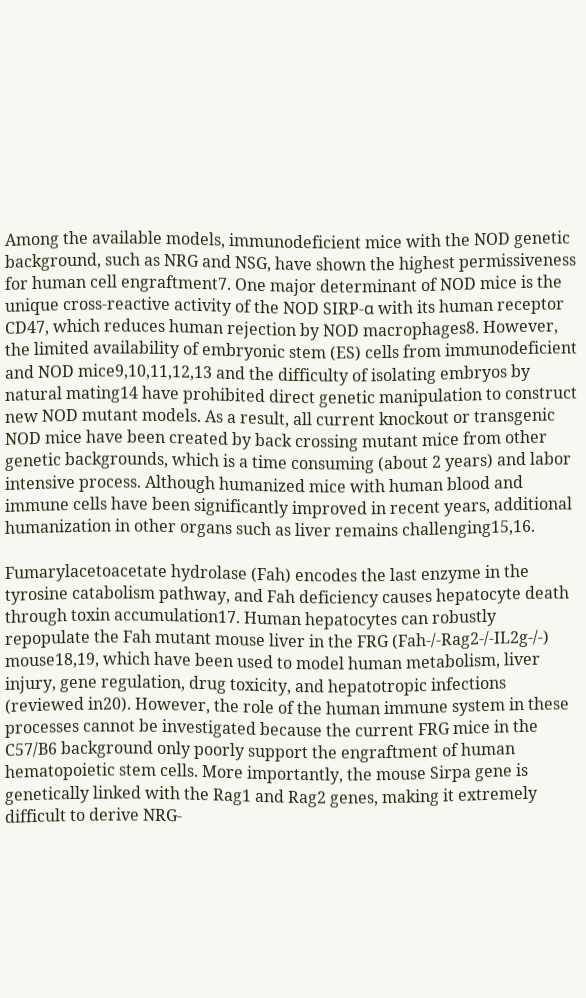Among the available models, immunodeficient mice with the NOD genetic background, such as NRG and NSG, have shown the highest permissiveness for human cell engraftment7. One major determinant of NOD mice is the unique cross-reactive activity of the NOD SIRP-α with its human receptor CD47, which reduces human rejection by NOD macrophages8. However, the limited availability of embryonic stem (ES) cells from immunodeficient and NOD mice9,10,11,12,13 and the difficulty of isolating embryos by natural mating14 have prohibited direct genetic manipulation to construct new NOD mutant models. As a result, all current knockout or transgenic NOD mice have been created by back crossing mutant mice from other genetic backgrounds, which is a time consuming (about 2 years) and labor intensive process. Although humanized mice with human blood and immune cells have been significantly improved in recent years, additional humanization in other organs such as liver remains challenging15,16.

Fumarylacetoacetate hydrolase (Fah) encodes the last enzyme in the tyrosine catabolism pathway, and Fah deficiency causes hepatocyte death through toxin accumulation17. Human hepatocytes can robustly repopulate the Fah mutant mouse liver in the FRG (Fah-/-Rag2-/-IL2g-/-) mouse18,19, which have been used to model human metabolism, liver injury, gene regulation, drug toxicity, and hepatotropic infections (reviewed in20). However, the role of the human immune system in these processes cannot be investigated because the current FRG mice in the C57/B6 background only poorly support the engraftment of human hematopoietic stem cells. More importantly, the mouse Sirpa gene is genetically linked with the Rag1 and Rag2 genes, making it extremely difficult to derive NRG-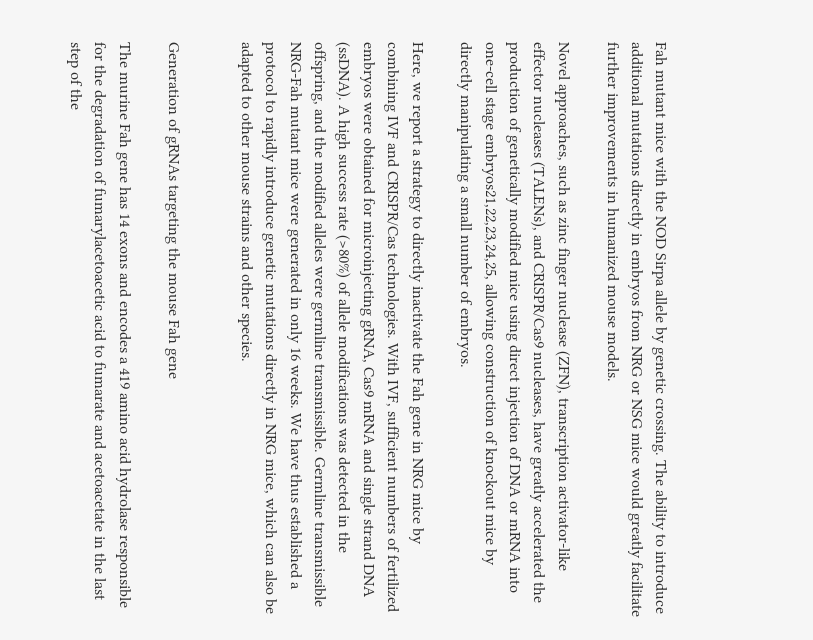Fah mutant mice with the NOD Sirpa allele by genetic crossing. The ability to introduce additional mutations directly in embryos from NRG or NSG mice would greatly facilitate further improvements in humanized mouse models.

Novel approaches, such as zinc finger nuclease (ZFN), transcription activator-like effector nucleases (TALENs), and CRISPR/Cas9 nucleases, have greatly accelerated the production of genetically modified mice using direct injection of DNA or mRNA into one-cell stage embryos21,22,23,24,25, allowing construction of knockout mice by directly manipulating a small number of embryos.

Here, we report a strategy to directly inactivate the Fah gene in NRG mice by combining IVF and CRISPR/Cas technologies. With IVF, sufficient numbers of fertilized embryos were obtained for microinjecting gRNA, Cas9 mRNA and single strand DNA (ssDNA). A high success rate (>80%) of allele modifications was detected in the offspring, and the modified alleles were germline transmissible. Germline transmissible NRG-Fah mutant mice were generated in only 16 weeks. We have thus established a protocol to rapidly introduce genetic mutations directly in NRG mice, which can also be adapted to other mouse strains and other species.


Generation of gRNAs targeting the mouse Fah gene

The murine Fah gene has 14 exons and encodes a 419 amino acid hydrolase responsible for the degradation of fumarylacetoacetic acid to fumarate and acetoacetate in the last step of the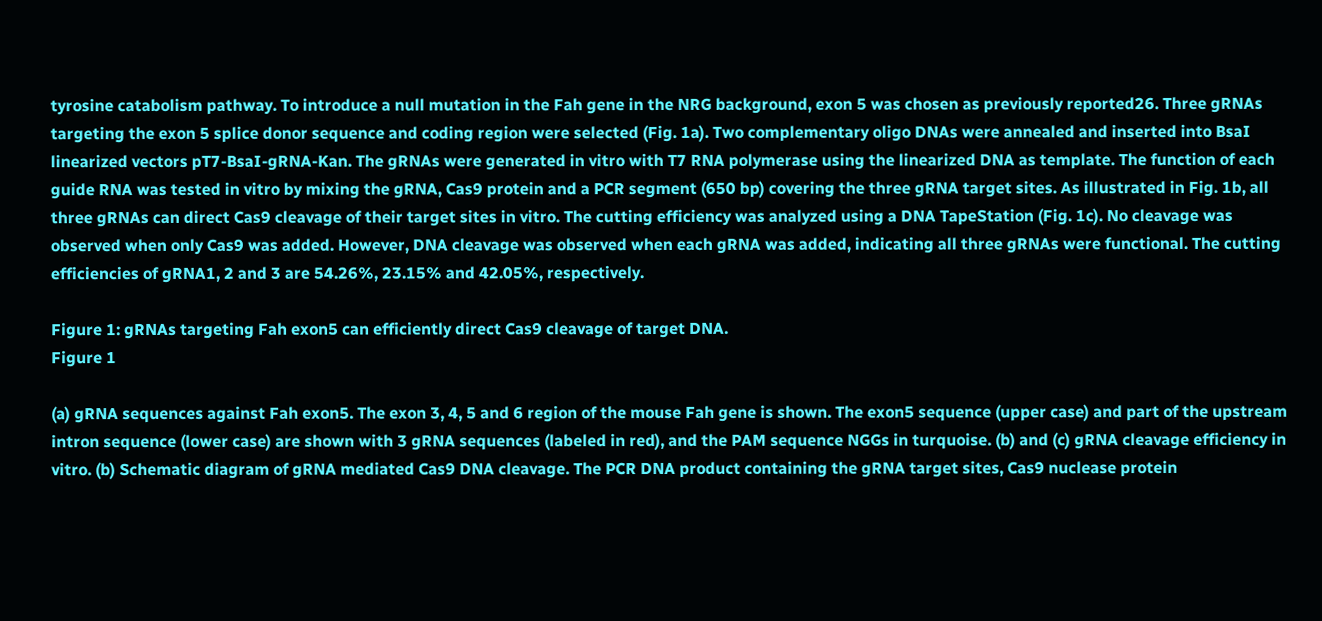tyrosine catabolism pathway. To introduce a null mutation in the Fah gene in the NRG background, exon 5 was chosen as previously reported26. Three gRNAs targeting the exon 5 splice donor sequence and coding region were selected (Fig. 1a). Two complementary oligo DNAs were annealed and inserted into BsaI linearized vectors pT7-BsaI-gRNA-Kan. The gRNAs were generated in vitro with T7 RNA polymerase using the linearized DNA as template. The function of each guide RNA was tested in vitro by mixing the gRNA, Cas9 protein and a PCR segment (650 bp) covering the three gRNA target sites. As illustrated in Fig. 1b, all three gRNAs can direct Cas9 cleavage of their target sites in vitro. The cutting efficiency was analyzed using a DNA TapeStation (Fig. 1c). No cleavage was observed when only Cas9 was added. However, DNA cleavage was observed when each gRNA was added, indicating all three gRNAs were functional. The cutting efficiencies of gRNA1, 2 and 3 are 54.26%, 23.15% and 42.05%, respectively.

Figure 1: gRNAs targeting Fah exon5 can efficiently direct Cas9 cleavage of target DNA.
Figure 1

(a) gRNA sequences against Fah exon5. The exon 3, 4, 5 and 6 region of the mouse Fah gene is shown. The exon5 sequence (upper case) and part of the upstream intron sequence (lower case) are shown with 3 gRNA sequences (labeled in red), and the PAM sequence NGGs in turquoise. (b) and (c) gRNA cleavage efficiency in vitro. (b) Schematic diagram of gRNA mediated Cas9 DNA cleavage. The PCR DNA product containing the gRNA target sites, Cas9 nuclease protein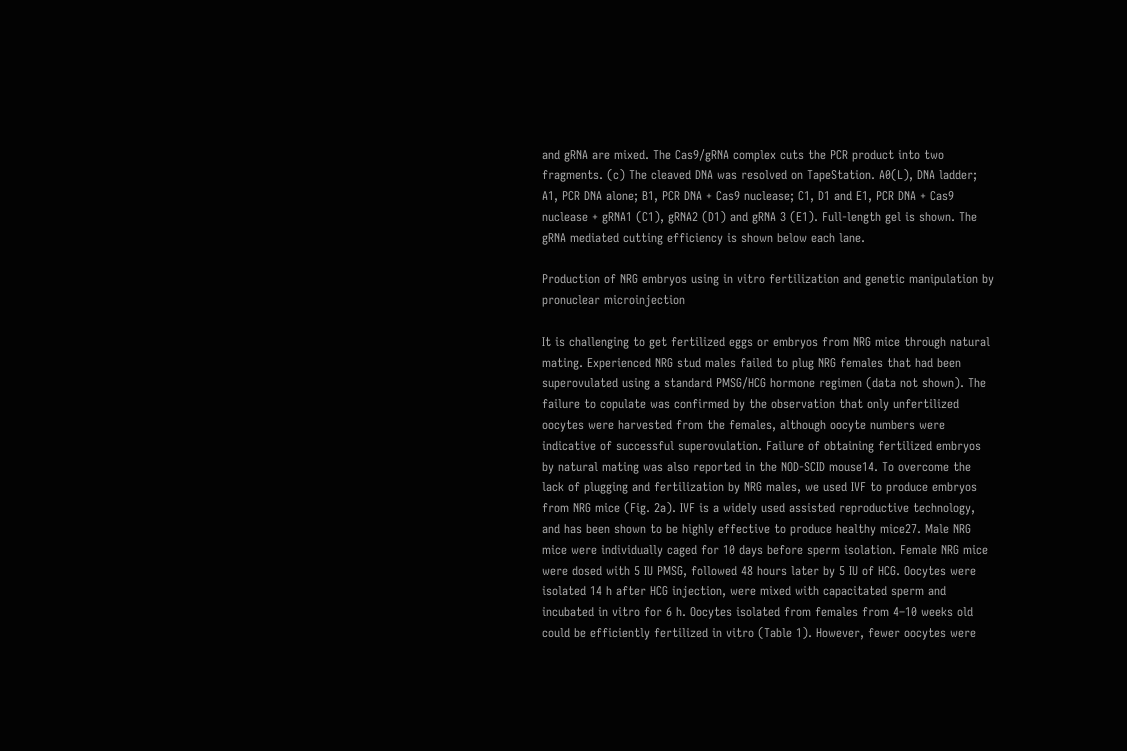and gRNA are mixed. The Cas9/gRNA complex cuts the PCR product into two fragments. (c) The cleaved DNA was resolved on TapeStation. A0(L), DNA ladder; A1, PCR DNA alone; B1, PCR DNA + Cas9 nuclease; C1, D1 and E1, PCR DNA + Cas9 nuclease + gRNA1 (C1), gRNA2 (D1) and gRNA 3 (E1). Full-length gel is shown. The gRNA mediated cutting efficiency is shown below each lane.

Production of NRG embryos using in vitro fertilization and genetic manipulation by pronuclear microinjection

It is challenging to get fertilized eggs or embryos from NRG mice through natural mating. Experienced NRG stud males failed to plug NRG females that had been superovulated using a standard PMSG/HCG hormone regimen (data not shown). The failure to copulate was confirmed by the observation that only unfertilized oocytes were harvested from the females, although oocyte numbers were indicative of successful superovulation. Failure of obtaining fertilized embryos by natural mating was also reported in the NOD-SCID mouse14. To overcome the lack of plugging and fertilization by NRG males, we used IVF to produce embryos from NRG mice (Fig. 2a). IVF is a widely used assisted reproductive technology, and has been shown to be highly effective to produce healthy mice27. Male NRG mice were individually caged for 10 days before sperm isolation. Female NRG mice were dosed with 5 IU PMSG, followed 48 hours later by 5 IU of HCG. Oocytes were isolated 14 h after HCG injection, were mixed with capacitated sperm and incubated in vitro for 6 h. Oocytes isolated from females from 4–10 weeks old could be efficiently fertilized in vitro (Table 1). However, fewer oocytes were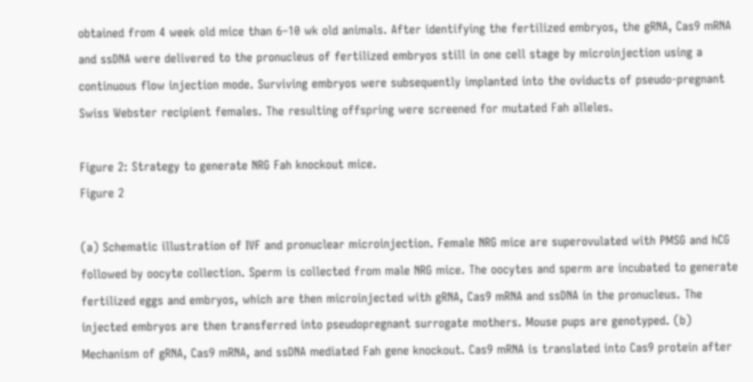obtained from 4 week old mice than 6–10 wk old animals. After identifying the fertilized embryos, the gRNA, Cas9 mRNA and ssDNA were delivered to the pronucleus of fertilized embryos still in one cell stage by microinjection using a continuous flow injection mode. Surviving embryos were subsequently implanted into the oviducts of pseudo-pregnant Swiss Webster recipient females. The resulting offspring were screened for mutated Fah alleles.

Figure 2: Strategy to generate NRG Fah knockout mice.
Figure 2

(a) Schematic illustration of IVF and pronuclear microinjection. Female NRG mice are superovulated with PMSG and hCG followed by oocyte collection. Sperm is collected from male NRG mice. The oocytes and sperm are incubated to generate fertilized eggs and embryos, which are then microinjected with gRNA, Cas9 mRNA and ssDNA in the pronucleus. The injected embryos are then transferred into pseudopregnant surrogate mothers. Mouse pups are genotyped. (b) Mechanism of gRNA, Cas9 mRNA, and ssDNA mediated Fah gene knockout. Cas9 mRNA is translated into Cas9 protein after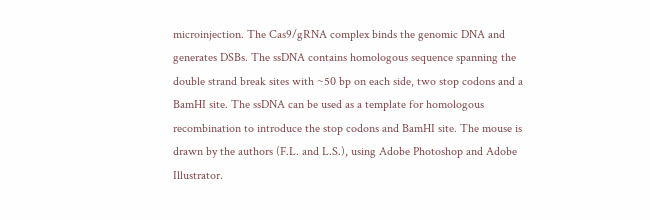microinjection. The Cas9/gRNA complex binds the genomic DNA and generates DSBs. The ssDNA contains homologous sequence spanning the double strand break sites with ~50 bp on each side, two stop codons and a BamHI site. The ssDNA can be used as a template for homologous recombination to introduce the stop codons and BamHI site. The mouse is drawn by the authors (F.L. and L.S.), using Adobe Photoshop and Adobe Illustrator.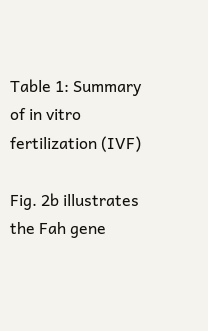Table 1: Summary of in vitro fertilization (IVF)

Fig. 2b illustrates the Fah gene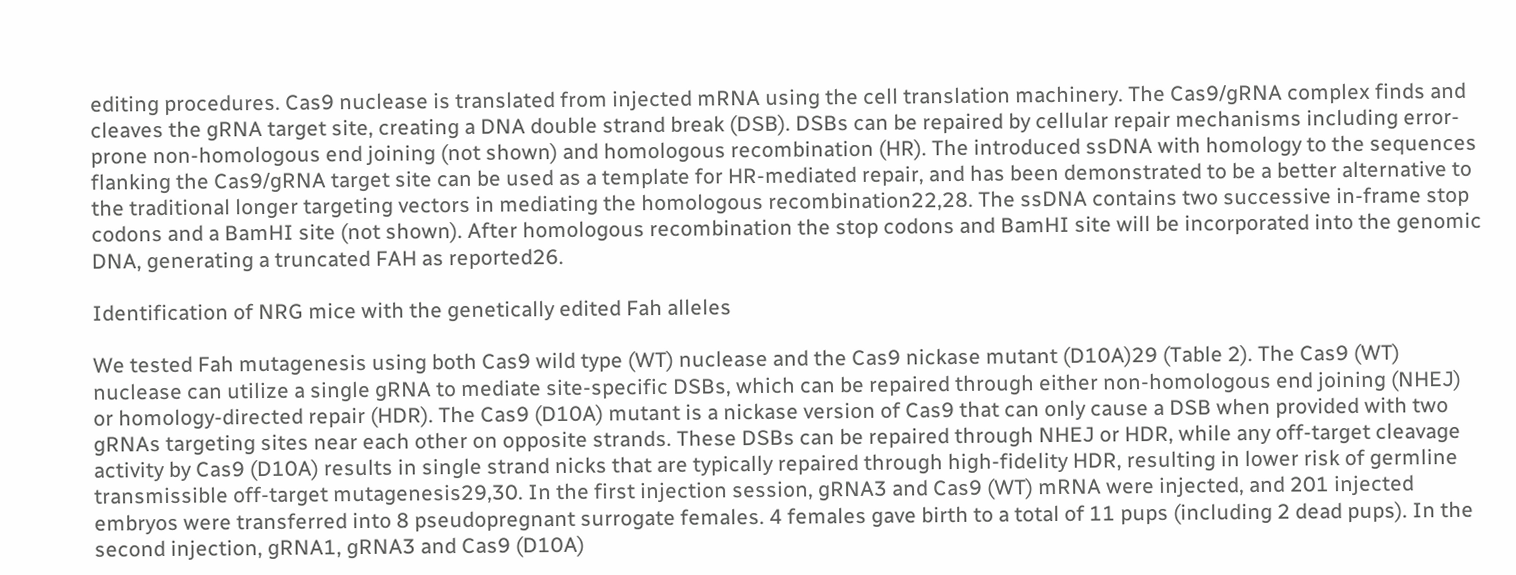editing procedures. Cas9 nuclease is translated from injected mRNA using the cell translation machinery. The Cas9/gRNA complex finds and cleaves the gRNA target site, creating a DNA double strand break (DSB). DSBs can be repaired by cellular repair mechanisms including error-prone non-homologous end joining (not shown) and homologous recombination (HR). The introduced ssDNA with homology to the sequences flanking the Cas9/gRNA target site can be used as a template for HR-mediated repair, and has been demonstrated to be a better alternative to the traditional longer targeting vectors in mediating the homologous recombination22,28. The ssDNA contains two successive in-frame stop codons and a BamHI site (not shown). After homologous recombination the stop codons and BamHI site will be incorporated into the genomic DNA, generating a truncated FAH as reported26.

Identification of NRG mice with the genetically edited Fah alleles

We tested Fah mutagenesis using both Cas9 wild type (WT) nuclease and the Cas9 nickase mutant (D10A)29 (Table 2). The Cas9 (WT) nuclease can utilize a single gRNA to mediate site-specific DSBs, which can be repaired through either non-homologous end joining (NHEJ) or homology-directed repair (HDR). The Cas9 (D10A) mutant is a nickase version of Cas9 that can only cause a DSB when provided with two gRNAs targeting sites near each other on opposite strands. These DSBs can be repaired through NHEJ or HDR, while any off-target cleavage activity by Cas9 (D10A) results in single strand nicks that are typically repaired through high-fidelity HDR, resulting in lower risk of germline transmissible off-target mutagenesis29,30. In the first injection session, gRNA3 and Cas9 (WT) mRNA were injected, and 201 injected embryos were transferred into 8 pseudopregnant surrogate females. 4 females gave birth to a total of 11 pups (including 2 dead pups). In the second injection, gRNA1, gRNA3 and Cas9 (D10A)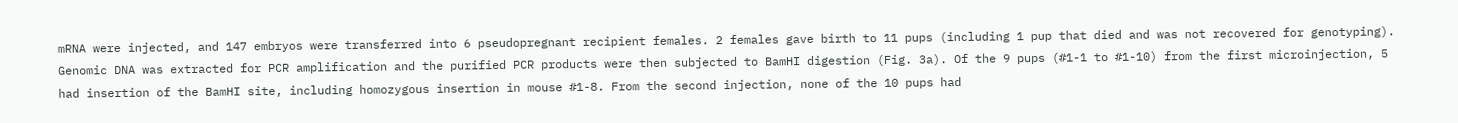mRNA were injected, and 147 embryos were transferred into 6 pseudopregnant recipient females. 2 females gave birth to 11 pups (including 1 pup that died and was not recovered for genotyping). Genomic DNA was extracted for PCR amplification and the purified PCR products were then subjected to BamHI digestion (Fig. 3a). Of the 9 pups (#1-1 to #1-10) from the first microinjection, 5 had insertion of the BamHI site, including homozygous insertion in mouse #1-8. From the second injection, none of the 10 pups had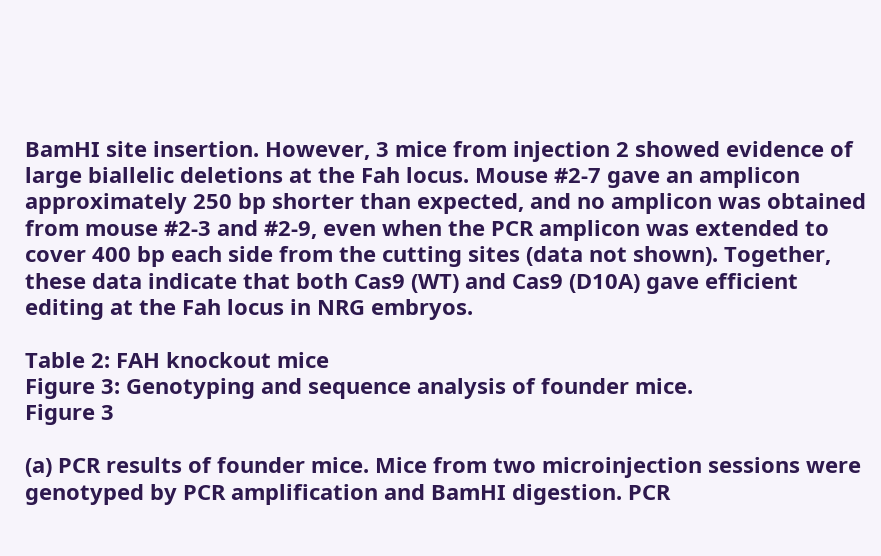BamHI site insertion. However, 3 mice from injection 2 showed evidence of large biallelic deletions at the Fah locus. Mouse #2-7 gave an amplicon approximately 250 bp shorter than expected, and no amplicon was obtained from mouse #2-3 and #2-9, even when the PCR amplicon was extended to cover 400 bp each side from the cutting sites (data not shown). Together, these data indicate that both Cas9 (WT) and Cas9 (D10A) gave efficient editing at the Fah locus in NRG embryos.

Table 2: FAH knockout mice
Figure 3: Genotyping and sequence analysis of founder mice.
Figure 3

(a) PCR results of founder mice. Mice from two microinjection sessions were genotyped by PCR amplification and BamHI digestion. PCR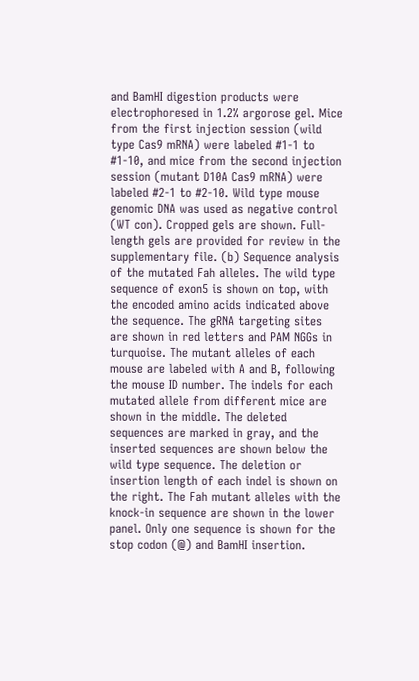and BamHI digestion products were electrophoresed in 1.2% argorose gel. Mice from the first injection session (wild type Cas9 mRNA) were labeled #1-1 to #1-10, and mice from the second injection session (mutant D10A Cas9 mRNA) were labeled #2-1 to #2-10. Wild type mouse genomic DNA was used as negative control (WT con). Cropped gels are shown. Full-length gels are provided for review in the supplementary file. (b) Sequence analysis of the mutated Fah alleles. The wild type sequence of exon5 is shown on top, with the encoded amino acids indicated above the sequence. The gRNA targeting sites are shown in red letters and PAM NGGs in turquoise. The mutant alleles of each mouse are labeled with A and B, following the mouse ID number. The indels for each mutated allele from different mice are shown in the middle. The deleted sequences are marked in gray, and the inserted sequences are shown below the wild type sequence. The deletion or insertion length of each indel is shown on the right. The Fah mutant alleles with the knock-in sequence are shown in the lower panel. Only one sequence is shown for the stop codon (@) and BamHI insertion.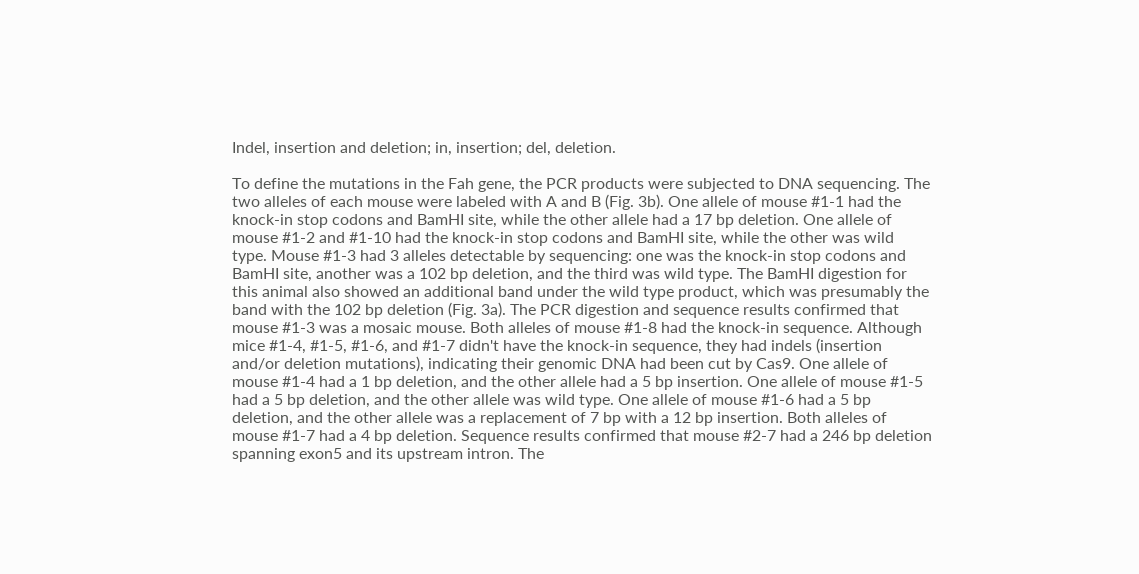Indel, insertion and deletion; in, insertion; del, deletion.

To define the mutations in the Fah gene, the PCR products were subjected to DNA sequencing. The two alleles of each mouse were labeled with A and B (Fig. 3b). One allele of mouse #1-1 had the knock-in stop codons and BamHI site, while the other allele had a 17 bp deletion. One allele of mouse #1-2 and #1-10 had the knock-in stop codons and BamHI site, while the other was wild type. Mouse #1-3 had 3 alleles detectable by sequencing: one was the knock-in stop codons and BamHI site, another was a 102 bp deletion, and the third was wild type. The BamHI digestion for this animal also showed an additional band under the wild type product, which was presumably the band with the 102 bp deletion (Fig. 3a). The PCR digestion and sequence results confirmed that mouse #1-3 was a mosaic mouse. Both alleles of mouse #1-8 had the knock-in sequence. Although mice #1-4, #1-5, #1-6, and #1-7 didn't have the knock-in sequence, they had indels (insertion and/or deletion mutations), indicating their genomic DNA had been cut by Cas9. One allele of mouse #1-4 had a 1 bp deletion, and the other allele had a 5 bp insertion. One allele of mouse #1-5 had a 5 bp deletion, and the other allele was wild type. One allele of mouse #1-6 had a 5 bp deletion, and the other allele was a replacement of 7 bp with a 12 bp insertion. Both alleles of mouse #1-7 had a 4 bp deletion. Sequence results confirmed that mouse #2-7 had a 246 bp deletion spanning exon5 and its upstream intron. The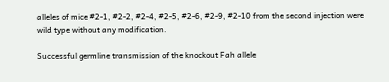alleles of mice #2-1, #2-2, #2-4, #2-5, #2-6, #2-9, #2-10 from the second injection were wild type without any modification.

Successful germline transmission of the knockout Fah allele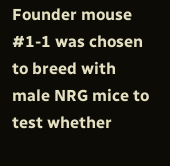Founder mouse #1-1 was chosen to breed with male NRG mice to test whether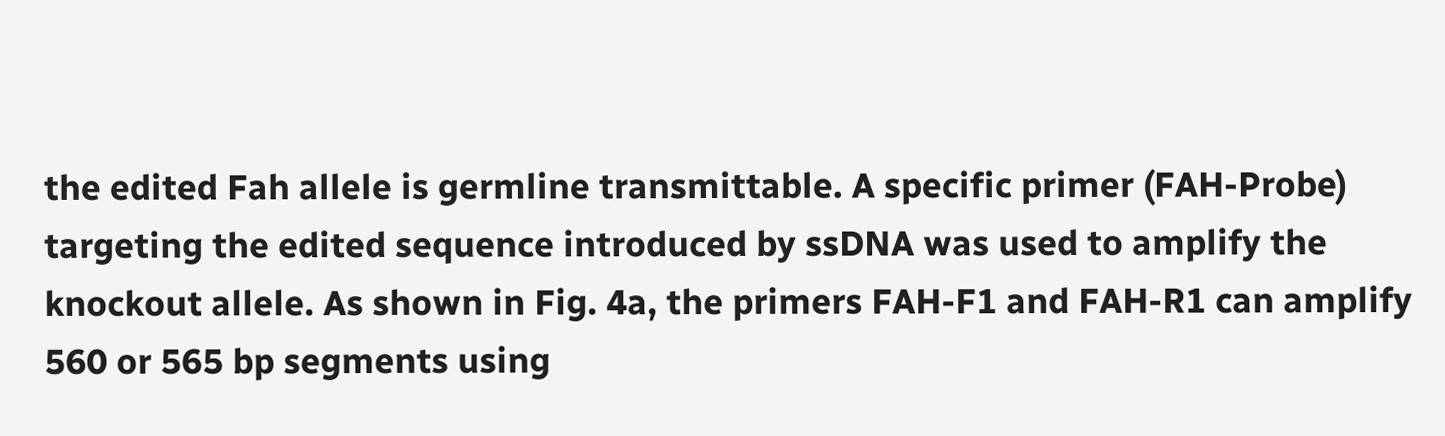the edited Fah allele is germline transmittable. A specific primer (FAH-Probe) targeting the edited sequence introduced by ssDNA was used to amplify the knockout allele. As shown in Fig. 4a, the primers FAH-F1 and FAH-R1 can amplify 560 or 565 bp segments using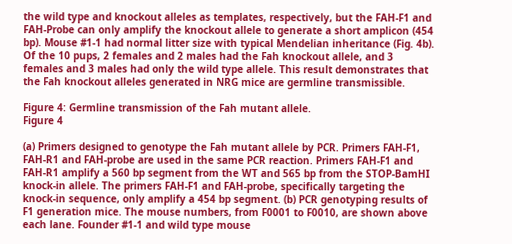the wild type and knockout alleles as templates, respectively, but the FAH-F1 and FAH-Probe can only amplify the knockout allele to generate a short amplicon (454 bp). Mouse #1-1 had normal litter size with typical Mendelian inheritance (Fig. 4b). Of the 10 pups, 2 females and 2 males had the Fah knockout allele, and 3 females and 3 males had only the wild type allele. This result demonstrates that the Fah knockout alleles generated in NRG mice are germline transmissible.

Figure 4: Germline transmission of the Fah mutant allele.
Figure 4

(a) Primers designed to genotype the Fah mutant allele by PCR. Primers FAH-F1, FAH-R1 and FAH-probe are used in the same PCR reaction. Primers FAH-F1 and FAH-R1 amplify a 560 bp segment from the WT and 565 bp from the STOP-BamHI knock-in allele. The primers FAH-F1 and FAH-probe, specifically targeting the knock-in sequence, only amplify a 454 bp segment. (b) PCR genotyping results of F1 generation mice. The mouse numbers, from F0001 to F0010, are shown above each lane. Founder #1-1 and wild type mouse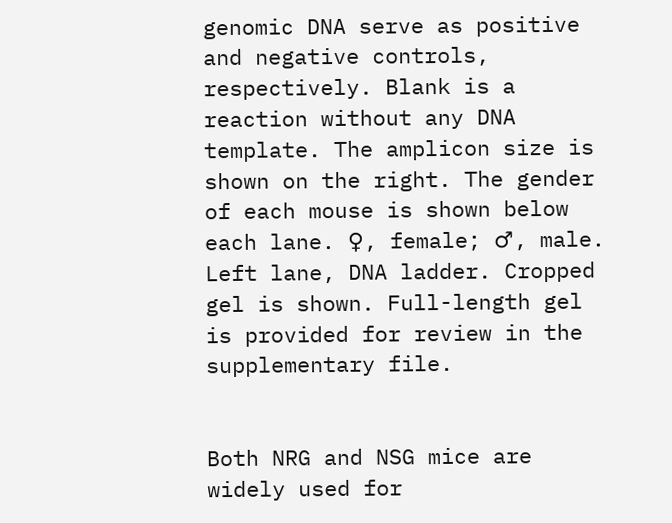genomic DNA serve as positive and negative controls, respectively. Blank is a reaction without any DNA template. The amplicon size is shown on the right. The gender of each mouse is shown below each lane. ♀, female; ♂, male. Left lane, DNA ladder. Cropped gel is shown. Full-length gel is provided for review in the supplementary file.


Both NRG and NSG mice are widely used for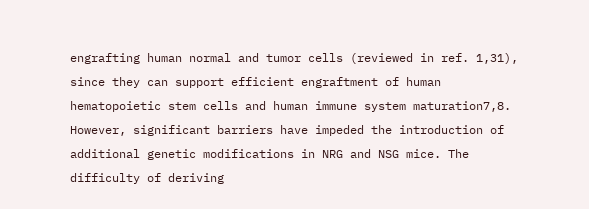engrafting human normal and tumor cells (reviewed in ref. 1,31), since they can support efficient engraftment of human hematopoietic stem cells and human immune system maturation7,8. However, significant barriers have impeded the introduction of additional genetic modifications in NRG and NSG mice. The difficulty of deriving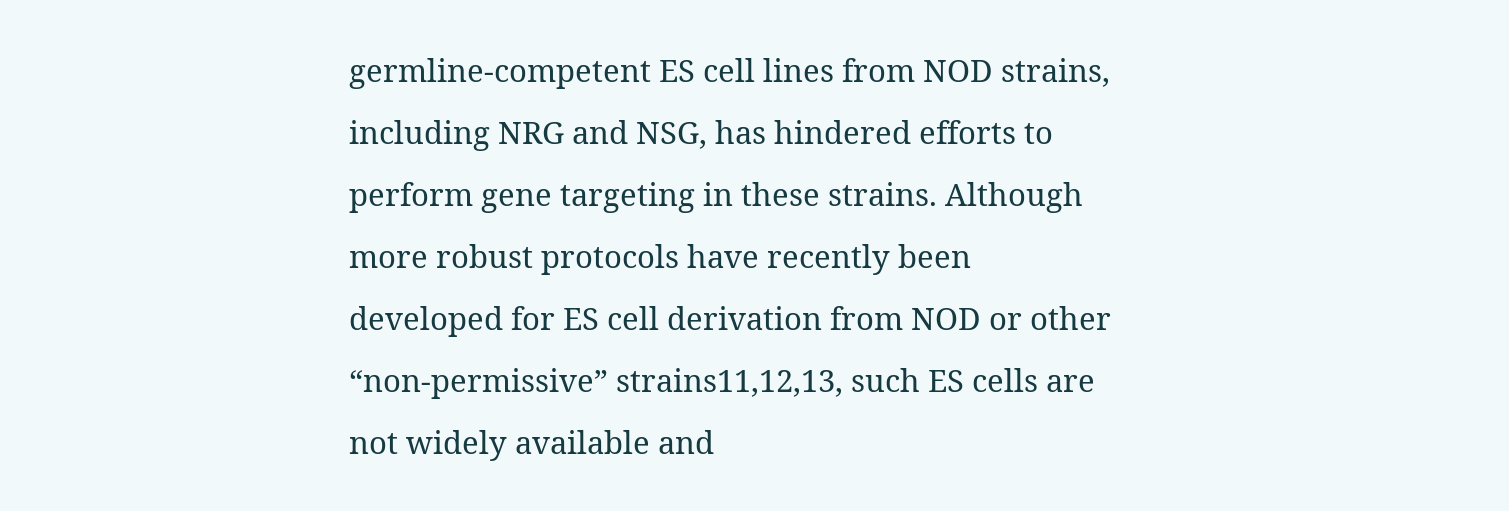germline-competent ES cell lines from NOD strains, including NRG and NSG, has hindered efforts to perform gene targeting in these strains. Although more robust protocols have recently been developed for ES cell derivation from NOD or other “non-permissive” strains11,12,13, such ES cells are not widely available and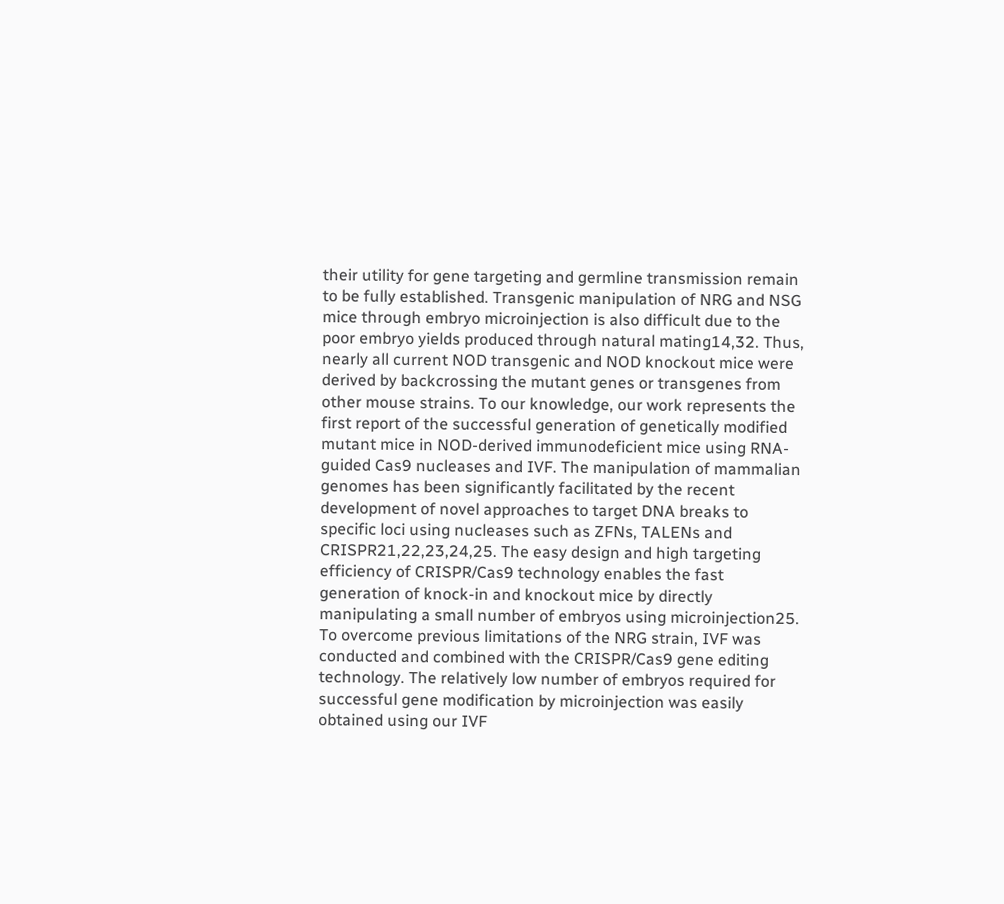their utility for gene targeting and germline transmission remain to be fully established. Transgenic manipulation of NRG and NSG mice through embryo microinjection is also difficult due to the poor embryo yields produced through natural mating14,32. Thus, nearly all current NOD transgenic and NOD knockout mice were derived by backcrossing the mutant genes or transgenes from other mouse strains. To our knowledge, our work represents the first report of the successful generation of genetically modified mutant mice in NOD-derived immunodeficient mice using RNA-guided Cas9 nucleases and IVF. The manipulation of mammalian genomes has been significantly facilitated by the recent development of novel approaches to target DNA breaks to specific loci using nucleases such as ZFNs, TALENs and CRISPR21,22,23,24,25. The easy design and high targeting efficiency of CRISPR/Cas9 technology enables the fast generation of knock-in and knockout mice by directly manipulating a small number of embryos using microinjection25. To overcome previous limitations of the NRG strain, IVF was conducted and combined with the CRISPR/Cas9 gene editing technology. The relatively low number of embryos required for successful gene modification by microinjection was easily obtained using our IVF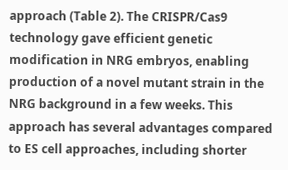approach (Table 2). The CRISPR/Cas9 technology gave efficient genetic modification in NRG embryos, enabling production of a novel mutant strain in the NRG background in a few weeks. This approach has several advantages compared to ES cell approaches, including shorter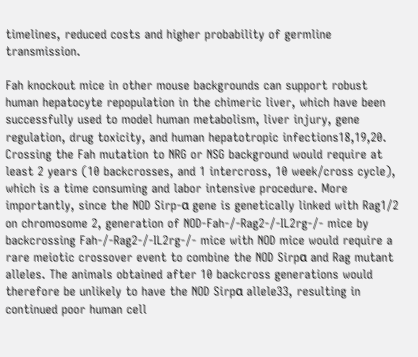timelines, reduced costs and higher probability of germline transmission.

Fah knockout mice in other mouse backgrounds can support robust human hepatocyte repopulation in the chimeric liver, which have been successfully used to model human metabolism, liver injury, gene regulation, drug toxicity, and human hepatotropic infections18,19,20. Crossing the Fah mutation to NRG or NSG background would require at least 2 years (10 backcrosses, and 1 intercross, 10 week/cross cycle), which is a time consuming and labor intensive procedure. More importantly, since the NOD Sirp-α gene is genetically linked with Rag1/2 on chromosome 2, generation of NOD-Fah-/-Rag2-/-IL2rg-/- mice by backcrossing Fah-/-Rag2-/-IL2rg-/- mice with NOD mice would require a rare meiotic crossover event to combine the NOD Sirpα and Rag mutant alleles. The animals obtained after 10 backcross generations would therefore be unlikely to have the NOD Sirpα allele33, resulting in continued poor human cell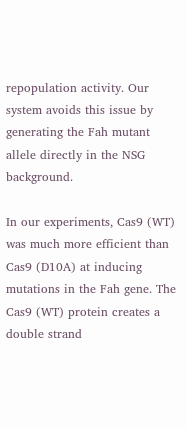repopulation activity. Our system avoids this issue by generating the Fah mutant allele directly in the NSG background.

In our experiments, Cas9 (WT) was much more efficient than Cas9 (D10A) at inducing mutations in the Fah gene. The Cas9 (WT) protein creates a double strand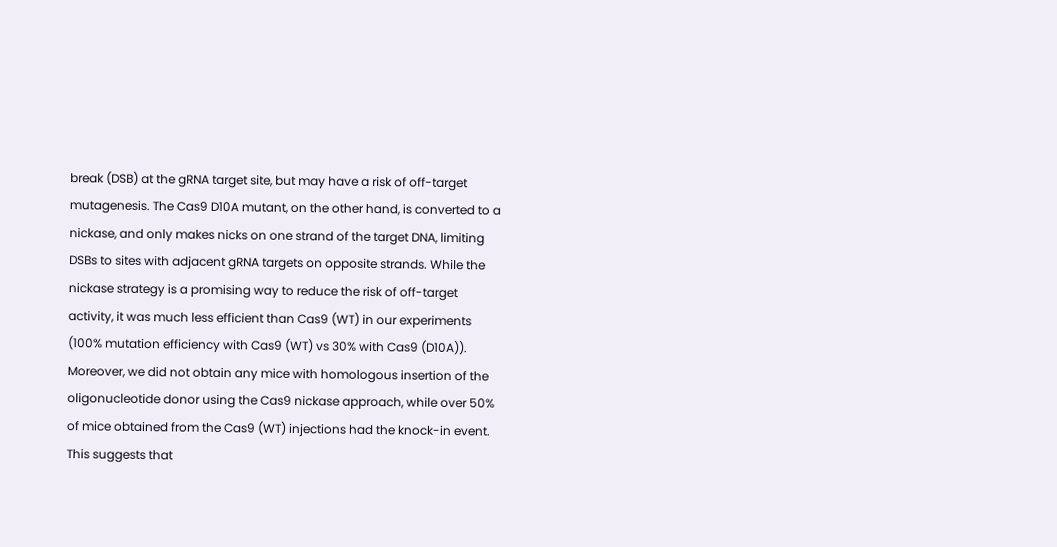break (DSB) at the gRNA target site, but may have a risk of off-target mutagenesis. The Cas9 D10A mutant, on the other hand, is converted to a nickase, and only makes nicks on one strand of the target DNA, limiting DSBs to sites with adjacent gRNA targets on opposite strands. While the nickase strategy is a promising way to reduce the risk of off-target activity, it was much less efficient than Cas9 (WT) in our experiments (100% mutation efficiency with Cas9 (WT) vs 30% with Cas9 (D10A)). Moreover, we did not obtain any mice with homologous insertion of the oligonucleotide donor using the Cas9 nickase approach, while over 50% of mice obtained from the Cas9 (WT) injections had the knock-in event. This suggests that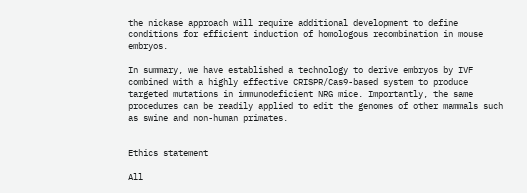the nickase approach will require additional development to define conditions for efficient induction of homologous recombination in mouse embryos.

In summary, we have established a technology to derive embryos by IVF combined with a highly effective CRISPR/Cas9-based system to produce targeted mutations in immunodeficient NRG mice. Importantly, the same procedures can be readily applied to edit the genomes of other mammals such as swine and non-human primates.


Ethics statement

All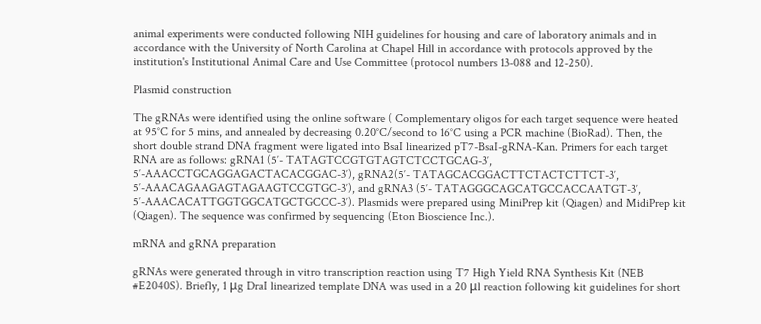animal experiments were conducted following NIH guidelines for housing and care of laboratory animals and in accordance with the University of North Carolina at Chapel Hill in accordance with protocols approved by the institution's Institutional Animal Care and Use Committee (protocol numbers 13-088 and 12-250).

Plasmid construction

The gRNAs were identified using the online software ( Complementary oligos for each target sequence were heated at 95°C for 5 mins, and annealed by decreasing 0.20°C/second to 16°C using a PCR machine (BioRad). Then, the short double strand DNA fragment were ligated into BsaI linearized pT7-BsaI-gRNA-Kan. Primers for each target RNA are as follows: gRNA1 (5′- TATAGTCCGTGTAGTCTCCTGCAG-3′, 5′-AAACCTGCAGGAGACTACACGGAC-3′), gRNA2(5′- TATAGCACGGACTTCTACTCTTCT-3′, 5′-AAACAGAAGAGTAGAAGTCCGTGC-3′), and gRNA3 (5′- TATAGGGCAGCATGCCACCAATGT-3′, 5′-AAACACATTGGTGGCATGCTGCCC-3′). Plasmids were prepared using MiniPrep kit (Qiagen) and MidiPrep kit (Qiagen). The sequence was confirmed by sequencing (Eton Bioscience Inc.).

mRNA and gRNA preparation

gRNAs were generated through in vitro transcription reaction using T7 High Yield RNA Synthesis Kit (NEB #E2040S). Briefly, 1 μg DraI linearized template DNA was used in a 20 μl reaction following kit guidelines for short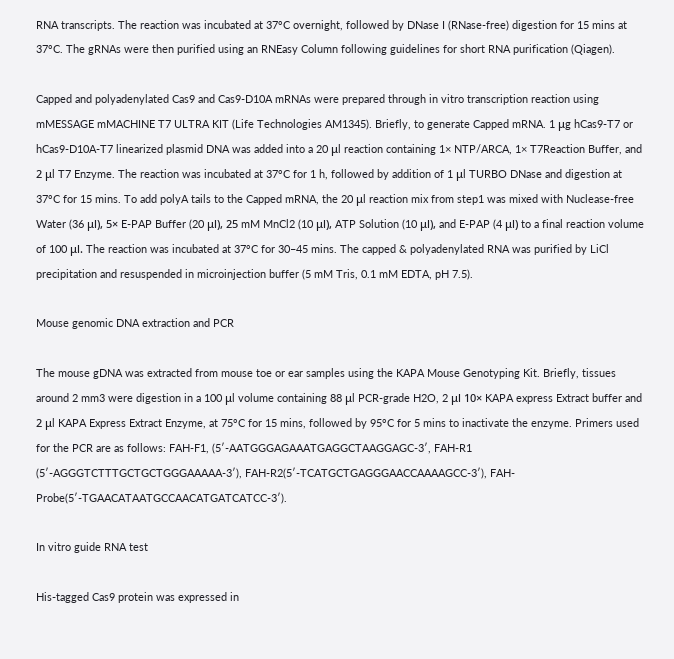RNA transcripts. The reaction was incubated at 37°C overnight, followed by DNase I (RNase-free) digestion for 15 mins at 37°C. The gRNAs were then purified using an RNEasy Column following guidelines for short RNA purification (Qiagen).

Capped and polyadenylated Cas9 and Cas9-D10A mRNAs were prepared through in vitro transcription reaction using mMESSAGE mMACHINE T7 ULTRA KIT (Life Technologies AM1345). Briefly, to generate Capped mRNA. 1 μg hCas9-T7 or hCas9-D10A-T7 linearized plasmid DNA was added into a 20 μl reaction containing 1× NTP/ARCA, 1× T7Reaction Buffer, and 2 μl T7 Enzyme. The reaction was incubated at 37°C for 1 h, followed by addition of 1 μl TURBO DNase and digestion at 37°C for 15 mins. To add polyA tails to the Capped mRNA, the 20 μl reaction mix from step1 was mixed with Nuclease-free Water (36 μl), 5× E-PAP Buffer (20 μl), 25 mM MnCl2 (10 μl), ATP Solution (10 μl), and E-PAP (4 μl) to a final reaction volume of 100 μl. The reaction was incubated at 37°C for 30–45 mins. The capped & polyadenylated RNA was purified by LiCl precipitation and resuspended in microinjection buffer (5 mM Tris, 0.1 mM EDTA, pH 7.5).

Mouse genomic DNA extraction and PCR

The mouse gDNA was extracted from mouse toe or ear samples using the KAPA Mouse Genotyping Kit. Briefly, tissues around 2 mm3 were digestion in a 100 μl volume containing 88 μl PCR-grade H2O, 2 μl 10× KAPA express Extract buffer and 2 μl KAPA Express Extract Enzyme, at 75°C for 15 mins, followed by 95°C for 5 mins to inactivate the enzyme. Primers used for the PCR are as follows: FAH-F1, (5′-AATGGGAGAAATGAGGCTAAGGAGC-3′, FAH-R1 (5′-AGGGTCTTTGCTGCTGGGAAAAA-3′), FAH-R2(5′-TCATGCTGAGGGAACCAAAAGCC-3′), FAH-Probe(5′-TGAACATAATGCCAACATGATCATCC-3′).

In vitro guide RNA test

His-tagged Cas9 protein was expressed in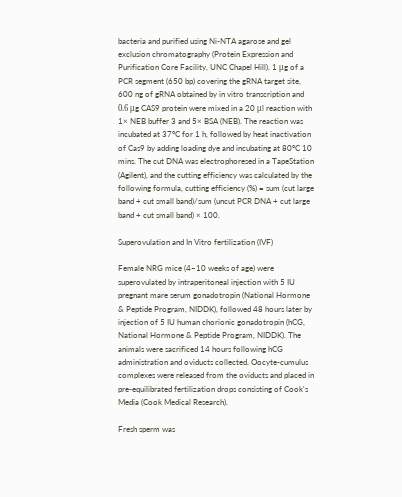bacteria and purified using Ni-NTA agarose and gel exclusion chromatography (Protein Expression and Purification Core Facility, UNC Chapel Hill). 1 μg of a PCR segment (650 bp) covering the gRNA target site, 600 ng of gRNA obtained by in vitro transcription and 0.6 μg CAS9 protein were mixed in a 20 μl reaction with 1× NEB buffer 3 and 5× BSA (NEB). The reaction was incubated at 37°C for 1 h, followed by heat inactivation of Cas9 by adding loading dye and incubating at 80°C 10 mins. The cut DNA was electrophoresed in a TapeStation (Agilent), and the cutting efficiency was calculated by the following formula, cutting efficiency (%) = sum (cut large band + cut small band)/sum (uncut PCR DNA + cut large band + cut small band) × 100.

Superovulation and In Vitro fertilization (IVF)

Female NRG mice (4–10 weeks of age) were superovulated by intraperitoneal injection with 5 IU pregnant mare serum gonadotropin (National Hormone & Peptide Program, NIDDK), followed 48 hours later by injection of 5 IU human chorionic gonadotropin (hCG, National Hormone & Peptide Program, NIDDK). The animals were sacrificed 14 hours following hCG administration and oviducts collected. Oocyte-cumulus complexes were released from the oviducts and placed in pre-equilibrated fertilization drops consisting of Cook's Media (Cook Medical Research).

Fresh sperm was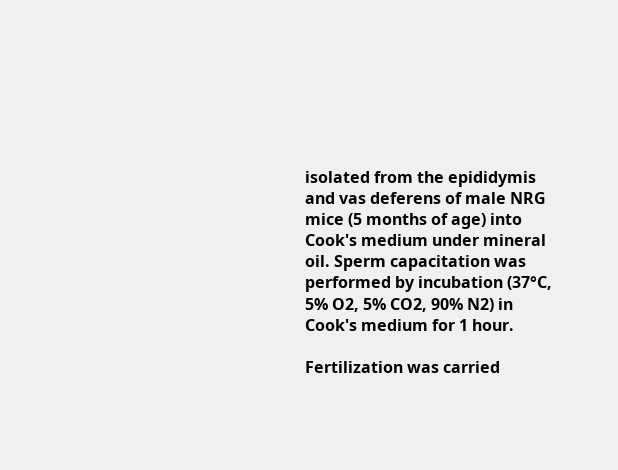isolated from the epididymis and vas deferens of male NRG mice (5 months of age) into Cook's medium under mineral oil. Sperm capacitation was performed by incubation (37°C, 5% O2, 5% CO2, 90% N2) in Cook's medium for 1 hour.

Fertilization was carried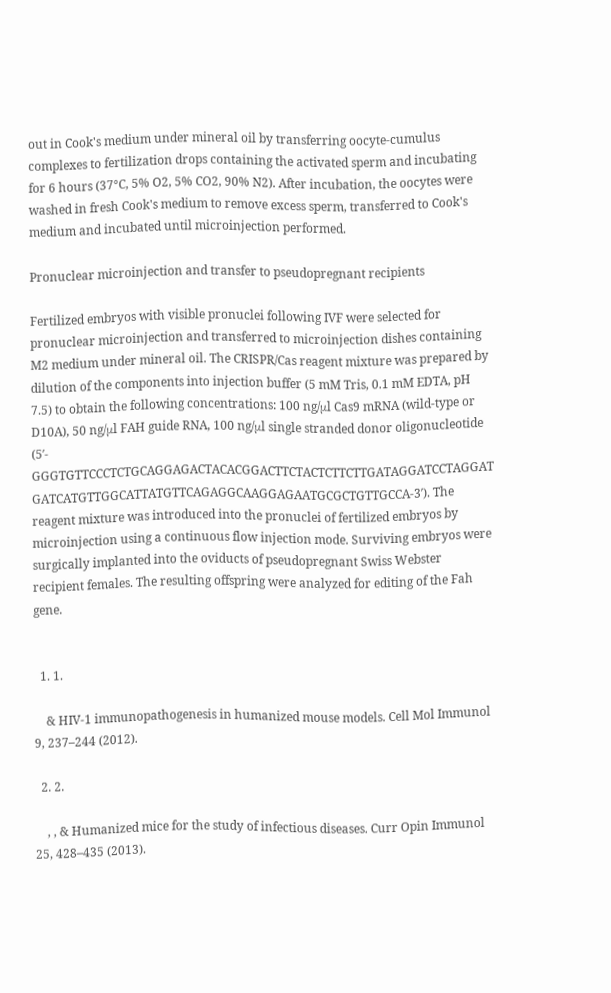out in Cook's medium under mineral oil by transferring oocyte-cumulus complexes to fertilization drops containing the activated sperm and incubating for 6 hours (37°C, 5% O2, 5% CO2, 90% N2). After incubation, the oocytes were washed in fresh Cook's medium to remove excess sperm, transferred to Cook's medium and incubated until microinjection performed.

Pronuclear microinjection and transfer to pseudopregnant recipients

Fertilized embryos with visible pronuclei following IVF were selected for pronuclear microinjection and transferred to microinjection dishes containing M2 medium under mineral oil. The CRISPR/Cas reagent mixture was prepared by dilution of the components into injection buffer (5 mM Tris, 0.1 mM EDTA, pH 7.5) to obtain the following concentrations: 100 ng/μl Cas9 mRNA (wild-type or D10A), 50 ng/μl FAH guide RNA, 100 ng/μl single stranded donor oligonucleotide (5′- GGGTGTTCCCTCTGCAGGAGACTACACGGACTTCTACTCTTCTTGATAGGATCCTAGGAT GATCATGTTGGCATTATGTTCAGAGGCAAGGAGAATGCGCTGTTGCCA-3′). The reagent mixture was introduced into the pronuclei of fertilized embryos by microinjection using a continuous flow injection mode. Surviving embryos were surgically implanted into the oviducts of pseudopregnant Swiss Webster recipient females. The resulting offspring were analyzed for editing of the Fah gene.


  1. 1.

    & HIV-1 immunopathogenesis in humanized mouse models. Cell Mol Immunol 9, 237–244 (2012).

  2. 2.

    , , & Humanized mice for the study of infectious diseases. Curr Opin Immunol 25, 428–435 (2013).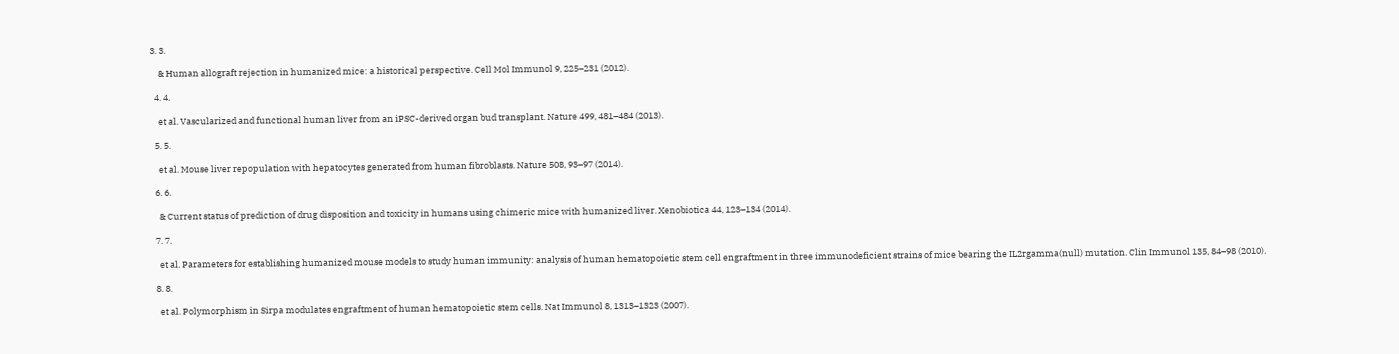3. 3.

    & Human allograft rejection in humanized mice: a historical perspective. Cell Mol Immunol 9, 225–231 (2012).

  4. 4.

    et al. Vascularized and functional human liver from an iPSC-derived organ bud transplant. Nature 499, 481–484 (2013).

  5. 5.

    et al. Mouse liver repopulation with hepatocytes generated from human fibroblasts. Nature 508, 93–97 (2014).

  6. 6.

    & Current status of prediction of drug disposition and toxicity in humans using chimeric mice with humanized liver. Xenobiotica 44, 123–134 (2014).

  7. 7.

    et al. Parameters for establishing humanized mouse models to study human immunity: analysis of human hematopoietic stem cell engraftment in three immunodeficient strains of mice bearing the IL2rgamma(null) mutation. Clin Immunol 135, 84–98 (2010).

  8. 8.

    et al. Polymorphism in Sirpa modulates engraftment of human hematopoietic stem cells. Nat Immunol 8, 1313–1323 (2007).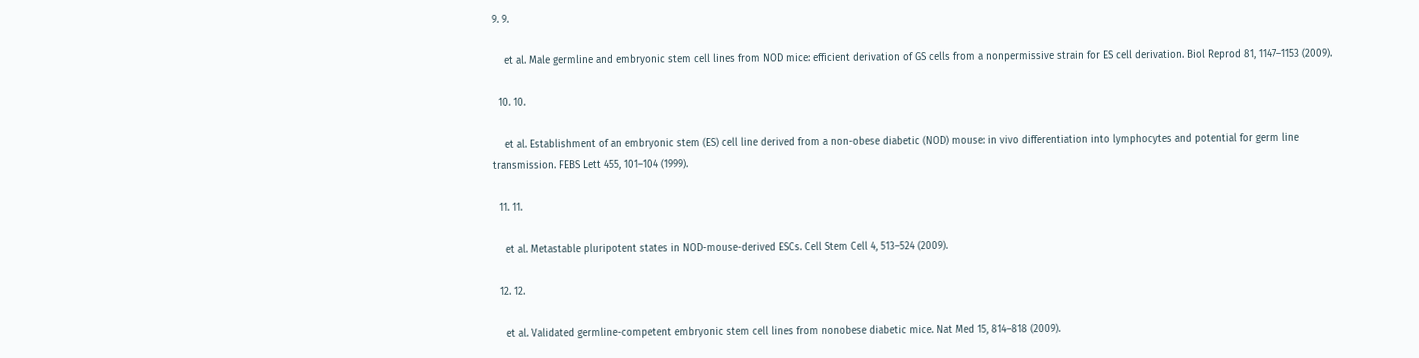9. 9.

    et al. Male germline and embryonic stem cell lines from NOD mice: efficient derivation of GS cells from a nonpermissive strain for ES cell derivation. Biol Reprod 81, 1147–1153 (2009).

  10. 10.

    et al. Establishment of an embryonic stem (ES) cell line derived from a non-obese diabetic (NOD) mouse: in vivo differentiation into lymphocytes and potential for germ line transmission. FEBS Lett 455, 101–104 (1999).

  11. 11.

    et al. Metastable pluripotent states in NOD-mouse-derived ESCs. Cell Stem Cell 4, 513–524 (2009).

  12. 12.

    et al. Validated germline-competent embryonic stem cell lines from nonobese diabetic mice. Nat Med 15, 814–818 (2009).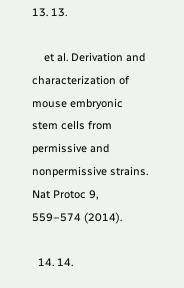13. 13.

    et al. Derivation and characterization of mouse embryonic stem cells from permissive and nonpermissive strains. Nat Protoc 9, 559–574 (2014).

  14. 14.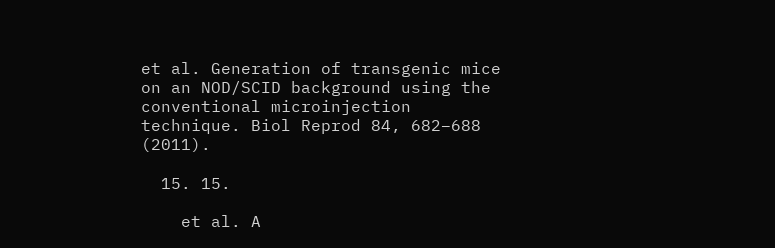et al. Generation of transgenic mice on an NOD/SCID background using the conventional microinjection technique. Biol Reprod 84, 682–688 (2011).

  15. 15.

    et al. A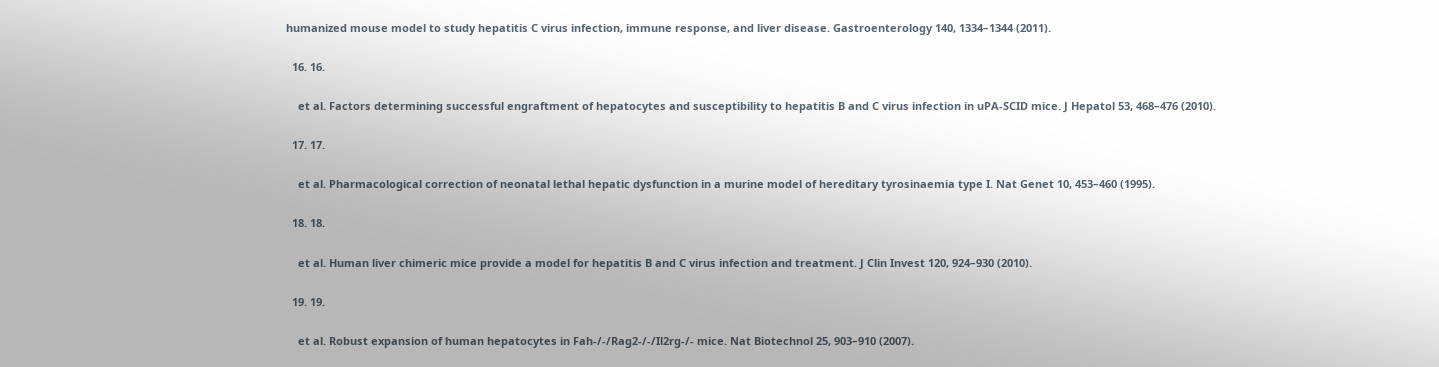humanized mouse model to study hepatitis C virus infection, immune response, and liver disease. Gastroenterology 140, 1334–1344 (2011).

  16. 16.

    et al. Factors determining successful engraftment of hepatocytes and susceptibility to hepatitis B and C virus infection in uPA-SCID mice. J Hepatol 53, 468–476 (2010).

  17. 17.

    et al. Pharmacological correction of neonatal lethal hepatic dysfunction in a murine model of hereditary tyrosinaemia type I. Nat Genet 10, 453–460 (1995).

  18. 18.

    et al. Human liver chimeric mice provide a model for hepatitis B and C virus infection and treatment. J Clin Invest 120, 924–930 (2010).

  19. 19.

    et al. Robust expansion of human hepatocytes in Fah-/-/Rag2-/-/Il2rg-/- mice. Nat Biotechnol 25, 903–910 (2007).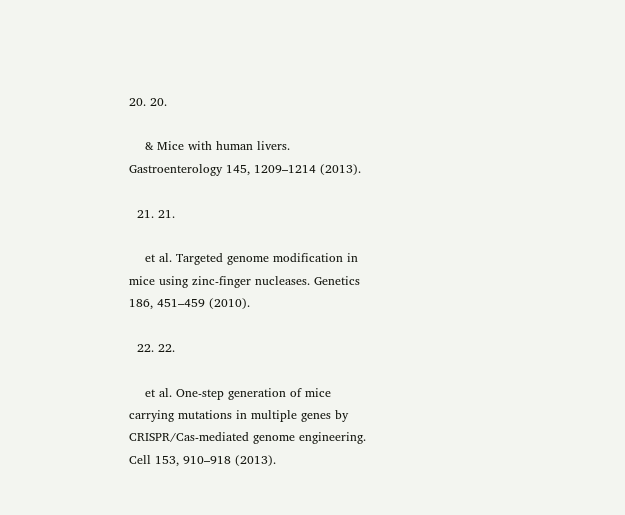20. 20.

    & Mice with human livers. Gastroenterology 145, 1209–1214 (2013).

  21. 21.

    et al. Targeted genome modification in mice using zinc-finger nucleases. Genetics 186, 451–459 (2010).

  22. 22.

    et al. One-step generation of mice carrying mutations in multiple genes by CRISPR/Cas-mediated genome engineering. Cell 153, 910–918 (2013).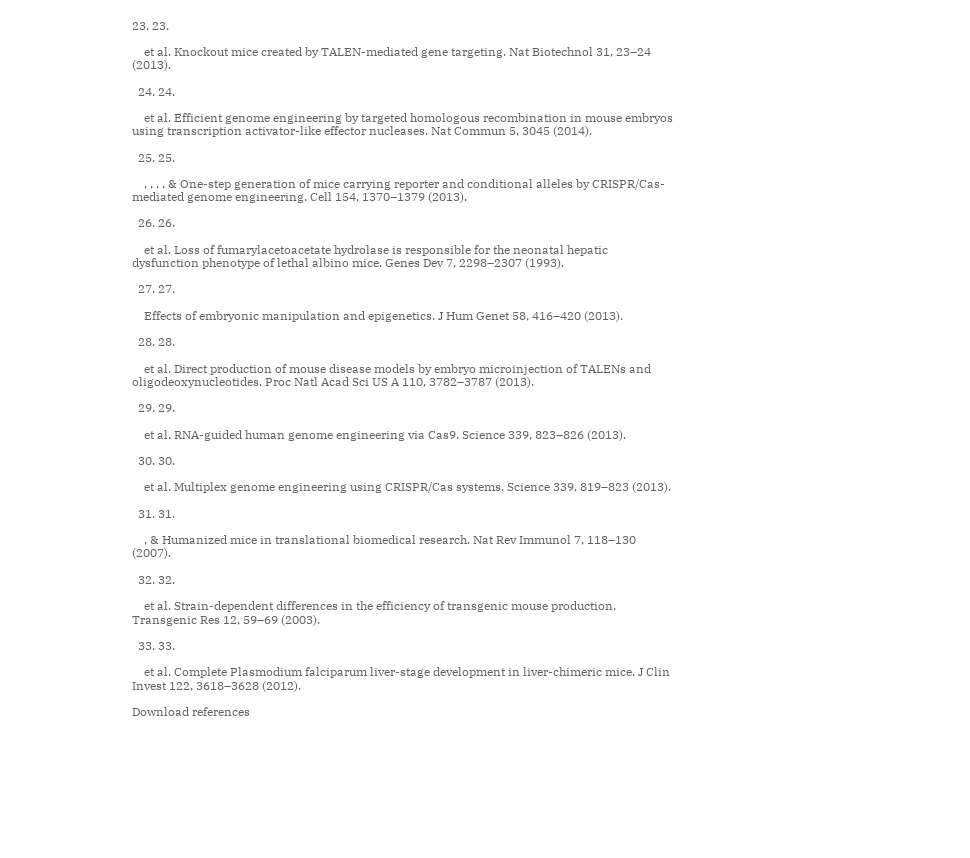23. 23.

    et al. Knockout mice created by TALEN-mediated gene targeting. Nat Biotechnol 31, 23–24 (2013).

  24. 24.

    et al. Efficient genome engineering by targeted homologous recombination in mouse embryos using transcription activator-like effector nucleases. Nat Commun 5, 3045 (2014).

  25. 25.

    , , , , & One-step generation of mice carrying reporter and conditional alleles by CRISPR/Cas-mediated genome engineering. Cell 154, 1370–1379 (2013).

  26. 26.

    et al. Loss of fumarylacetoacetate hydrolase is responsible for the neonatal hepatic dysfunction phenotype of lethal albino mice. Genes Dev 7, 2298–2307 (1993).

  27. 27.

    Effects of embryonic manipulation and epigenetics. J Hum Genet 58, 416–420 (2013).

  28. 28.

    et al. Direct production of mouse disease models by embryo microinjection of TALENs and oligodeoxynucleotides. Proc Natl Acad Sci US A 110, 3782–3787 (2013).

  29. 29.

    et al. RNA-guided human genome engineering via Cas9. Science 339, 823–826 (2013).

  30. 30.

    et al. Multiplex genome engineering using CRISPR/Cas systems. Science 339, 819–823 (2013).

  31. 31.

    , & Humanized mice in translational biomedical research. Nat Rev Immunol 7, 118–130 (2007).

  32. 32.

    et al. Strain-dependent differences in the efficiency of transgenic mouse production. Transgenic Res 12, 59–69 (2003).

  33. 33.

    et al. Complete Plasmodium falciparum liver-stage development in liver-chimeric mice. J Clin Invest 122, 3618–3628 (2012).

Download references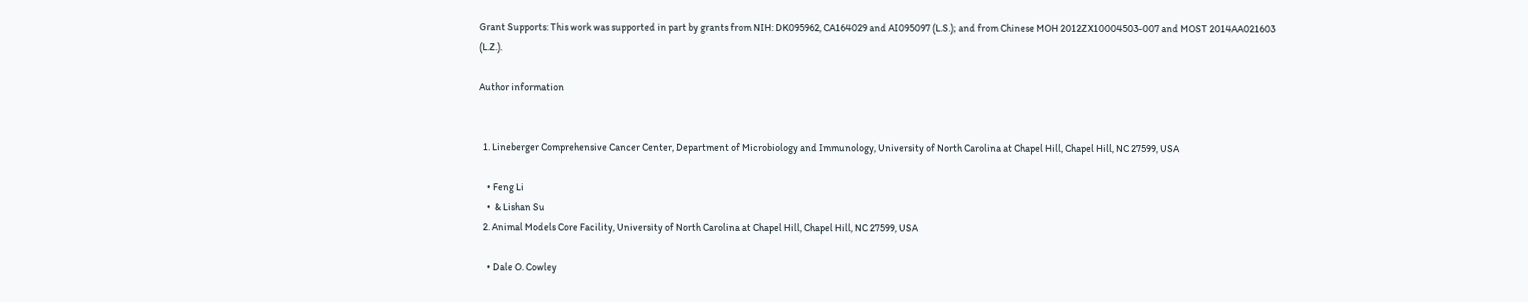Grant Supports: This work was supported in part by grants from NIH: DK095962, CA164029 and AI095097 (L.S.); and from Chinese MOH 2012ZX10004503-007 and MOST 2014AA021603 (L.Z.).

Author information


  1. Lineberger Comprehensive Cancer Center, Department of Microbiology and Immunology, University of North Carolina at Chapel Hill, Chapel Hill, NC 27599, USA

    • Feng Li
    •  & Lishan Su
  2. Animal Models Core Facility, University of North Carolina at Chapel Hill, Chapel Hill, NC 27599, USA

    • Dale O. Cowley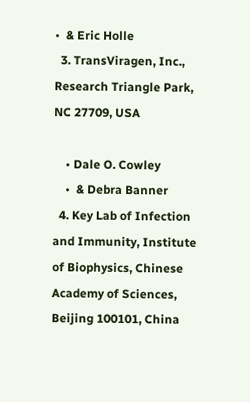•  & Eric Holle
  3. TransViragen, Inc., Research Triangle Park, NC 27709, USA

    • Dale O. Cowley
    •  & Debra Banner
  4. Key Lab of Infection and Immunity, Institute of Biophysics, Chinese Academy of Sciences, Beijing 100101, China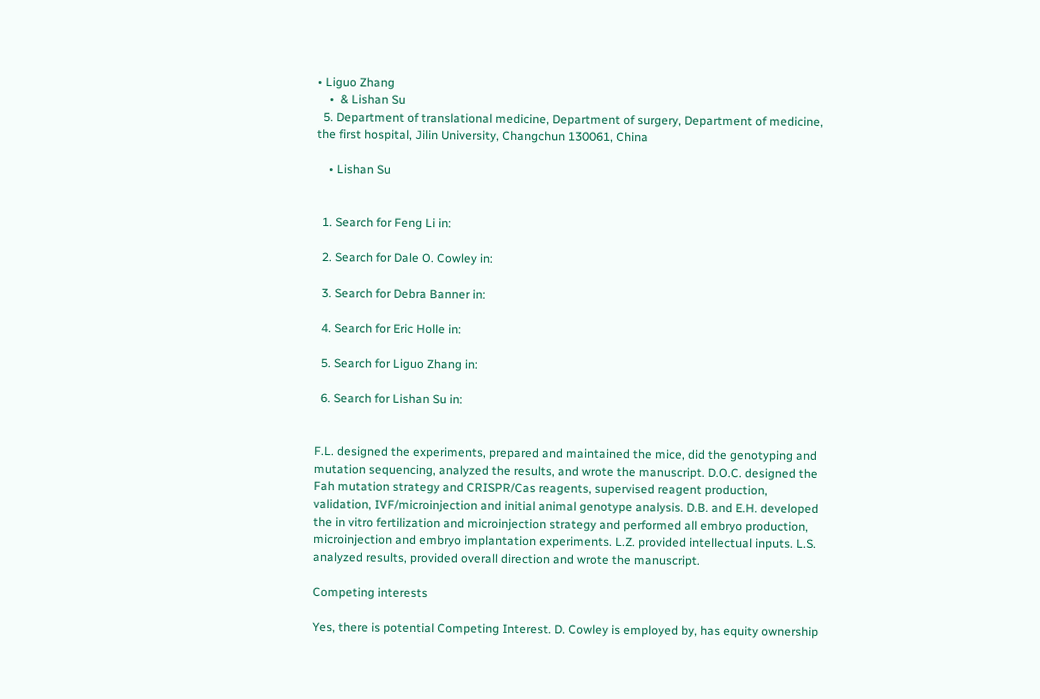• Liguo Zhang
    •  & Lishan Su
  5. Department of translational medicine, Department of surgery, Department of medicine, the first hospital, Jilin University, Changchun 130061, China

    • Lishan Su


  1. Search for Feng Li in:

  2. Search for Dale O. Cowley in:

  3. Search for Debra Banner in:

  4. Search for Eric Holle in:

  5. Search for Liguo Zhang in:

  6. Search for Lishan Su in:


F.L. designed the experiments, prepared and maintained the mice, did the genotyping and mutation sequencing, analyzed the results, and wrote the manuscript. D.O.C. designed the Fah mutation strategy and CRISPR/Cas reagents, supervised reagent production, validation, IVF/microinjection and initial animal genotype analysis. D.B. and E.H. developed the in vitro fertilization and microinjection strategy and performed all embryo production, microinjection and embryo implantation experiments. L.Z. provided intellectual inputs. L.S. analyzed results, provided overall direction and wrote the manuscript.

Competing interests

Yes, there is potential Competing Interest. D. Cowley is employed by, has equity ownership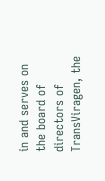in and serves on the board of directors of TransViragen, the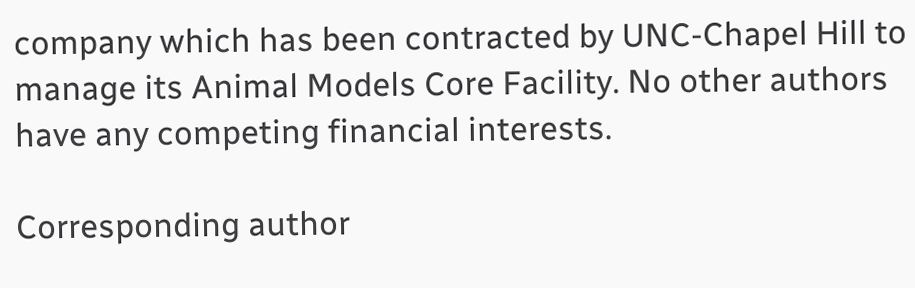company which has been contracted by UNC-Chapel Hill to manage its Animal Models Core Facility. No other authors have any competing financial interests.

Corresponding author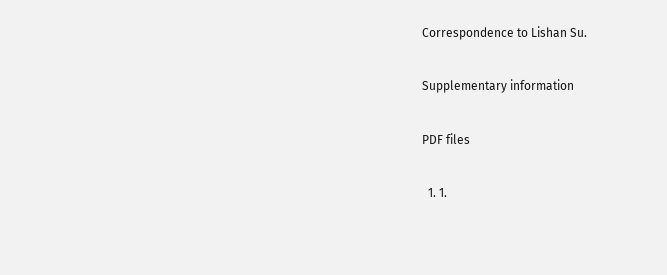Correspondence to Lishan Su.

Supplementary information

PDF files

  1. 1.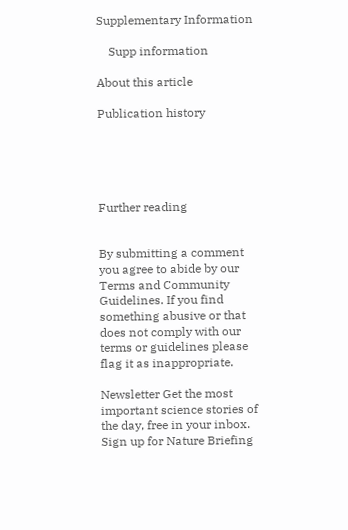Supplementary Information

    Supp information

About this article

Publication history





Further reading


By submitting a comment you agree to abide by our Terms and Community Guidelines. If you find something abusive or that does not comply with our terms or guidelines please flag it as inappropriate.

Newsletter Get the most important science stories of the day, free in your inbox. Sign up for Nature Briefing